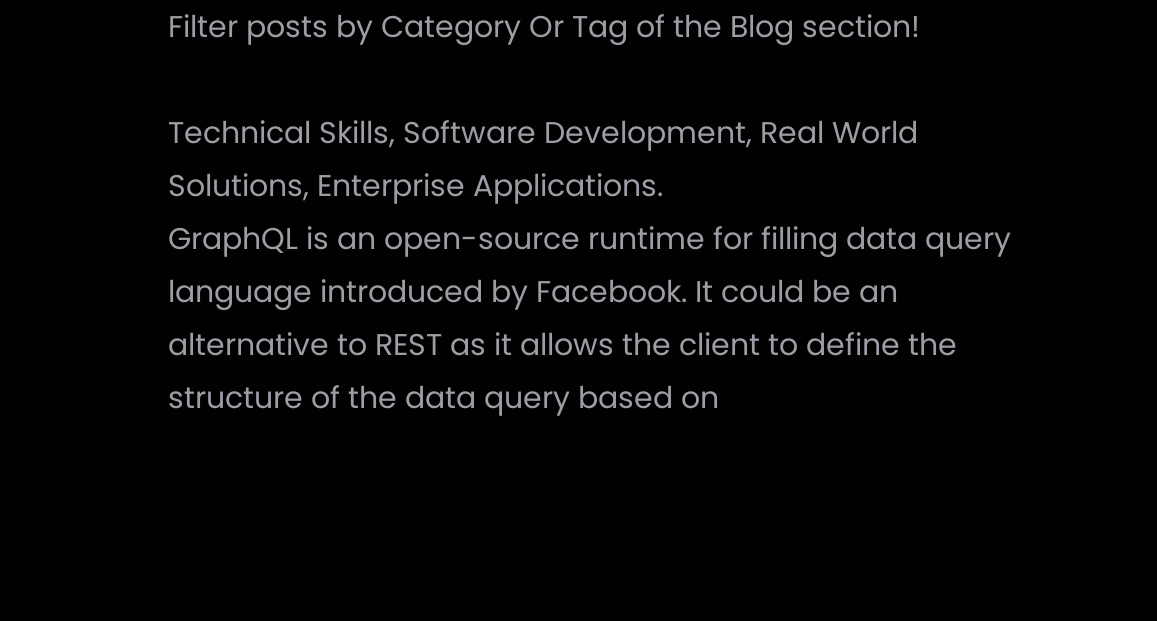Filter posts by Category Or Tag of the Blog section!

Technical Skills, Software Development, Real World Solutions, Enterprise Applications.
GraphQL is an open-source runtime for filling data query language introduced by Facebook. It could be an alternative to REST as it allows the client to define the structure of the data query based on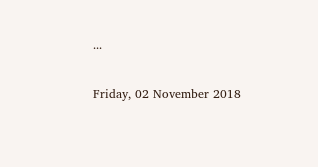...

Friday, 02 November 2018